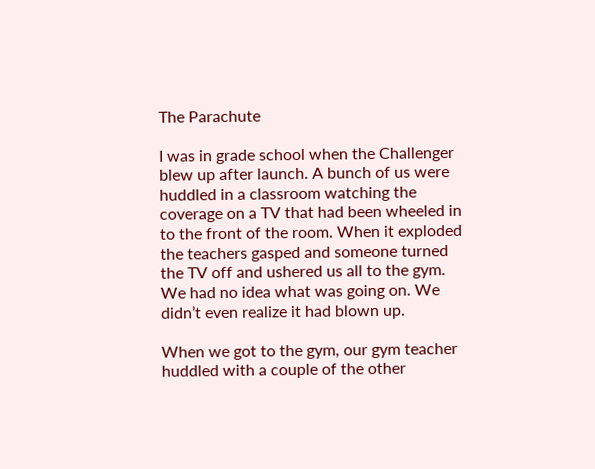The Parachute

I was in grade school when the Challenger blew up after launch. A bunch of us were huddled in a classroom watching the coverage on a TV that had been wheeled in to the front of the room. When it exploded the teachers gasped and someone turned the TV off and ushered us all to the gym. We had no idea what was going on. We didn’t even realize it had blown up.

When we got to the gym, our gym teacher huddled with a couple of the other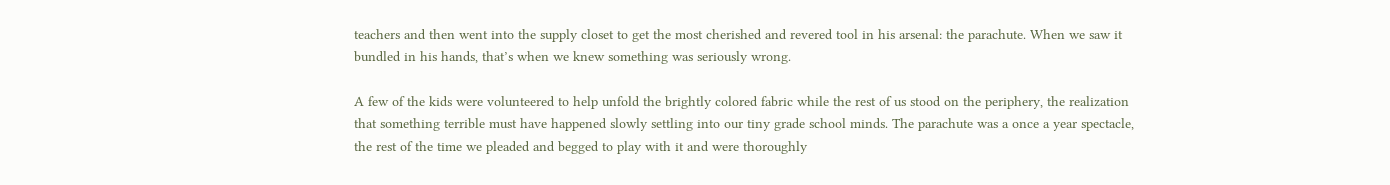teachers and then went into the supply closet to get the most cherished and revered tool in his arsenal: the parachute. When we saw it bundled in his hands, that’s when we knew something was seriously wrong.

A few of the kids were volunteered to help unfold the brightly colored fabric while the rest of us stood on the periphery, the realization that something terrible must have happened slowly settling into our tiny grade school minds. The parachute was a once a year spectacle, the rest of the time we pleaded and begged to play with it and were thoroughly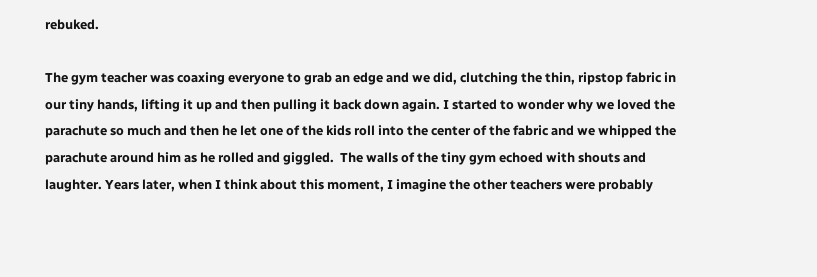rebuked.

The gym teacher was coaxing everyone to grab an edge and we did, clutching the thin, ripstop fabric in our tiny hands, lifting it up and then pulling it back down again. I started to wonder why we loved the parachute so much and then he let one of the kids roll into the center of the fabric and we whipped the parachute around him as he rolled and giggled.  The walls of the tiny gym echoed with shouts and laughter. Years later, when I think about this moment, I imagine the other teachers were probably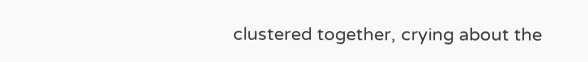clustered together, crying about the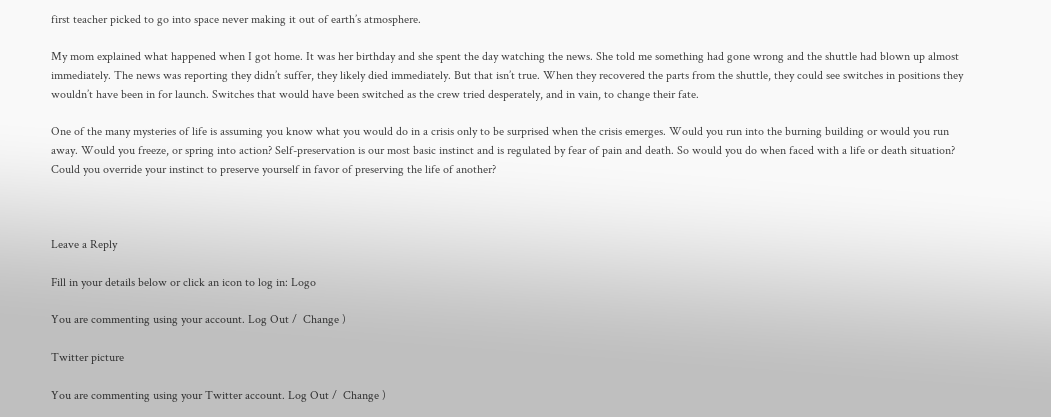first teacher picked to go into space never making it out of earth’s atmosphere.

My mom explained what happened when I got home. It was her birthday and she spent the day watching the news. She told me something had gone wrong and the shuttle had blown up almost immediately. The news was reporting they didn’t suffer, they likely died immediately. But that isn’t true. When they recovered the parts from the shuttle, they could see switches in positions they wouldn’t have been in for launch. Switches that would have been switched as the crew tried desperately, and in vain, to change their fate.

One of the many mysteries of life is assuming you know what you would do in a crisis only to be surprised when the crisis emerges. Would you run into the burning building or would you run away. Would you freeze, or spring into action? Self-preservation is our most basic instinct and is regulated by fear of pain and death. So would you do when faced with a life or death situation? Could you override your instinct to preserve yourself in favor of preserving the life of another?



Leave a Reply

Fill in your details below or click an icon to log in: Logo

You are commenting using your account. Log Out /  Change )

Twitter picture

You are commenting using your Twitter account. Log Out /  Change )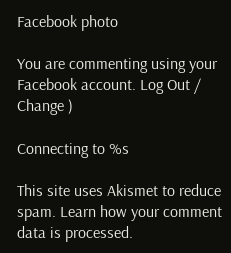Facebook photo

You are commenting using your Facebook account. Log Out /  Change )

Connecting to %s

This site uses Akismet to reduce spam. Learn how your comment data is processed.